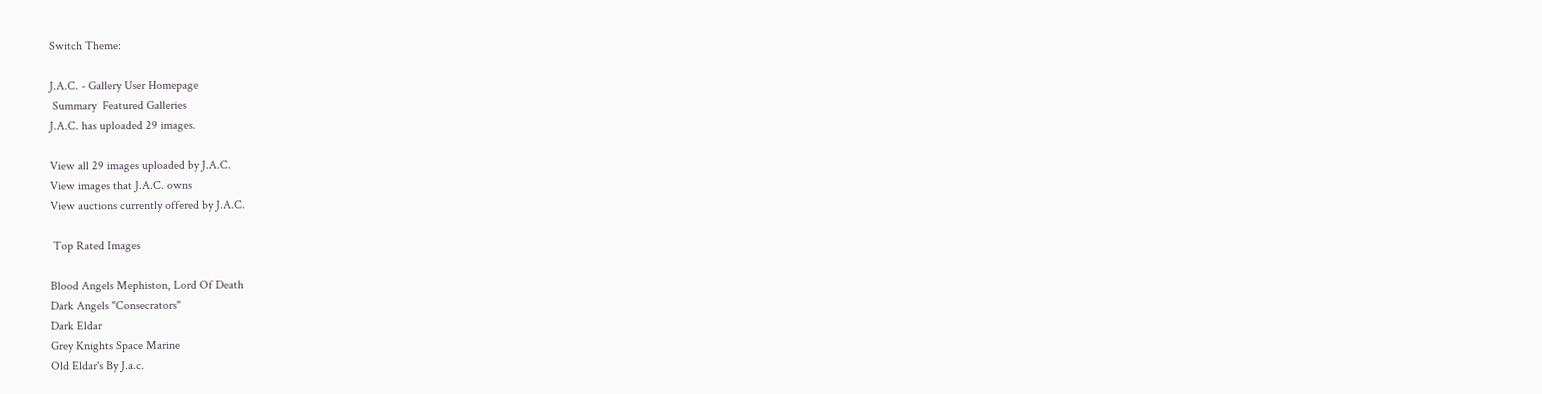Switch Theme:

J.A.C. - Gallery User Homepage
 Summary  Featured Galleries
J.A.C. has uploaded 29 images.

View all 29 images uploaded by J.A.C.
View images that J.A.C. owns
View auctions currently offered by J.A.C.

 Top Rated Images

Blood Angels Mephiston, Lord Of Death
Dark Angels "Consecrators"
Dark Eldar
Grey Knights Space Marine
Old Eldar's By J.a.c.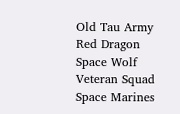Old Tau Army
Red Dragon
Space Wolf Veteran Squad Space Marines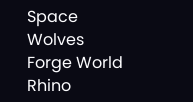Space Wolves Forge World Rhino